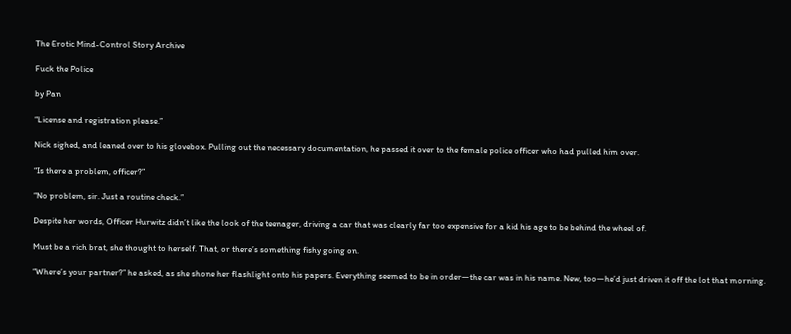The Erotic Mind-Control Story Archive

Fuck the Police

by Pan

“License and registration please.”

Nick sighed, and leaned over to his glovebox. Pulling out the necessary documentation, he passed it over to the female police officer who had pulled him over.

“Is there a problem, officer?”

“No problem, sir. Just a routine check.”

Despite her words, Officer Hurwitz didn’t like the look of the teenager, driving a car that was clearly far too expensive for a kid his age to be behind the wheel of.

Must be a rich brat, she thought to herself. That, or there’s something fishy going on.

“Where’s your partner?” he asked, as she shone her flashlight onto his papers. Everything seemed to be in order—the car was in his name. New, too—he’d just driven it off the lot that morning.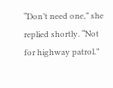“Don’t need one,” she replied shortly. “Not for highway patrol.”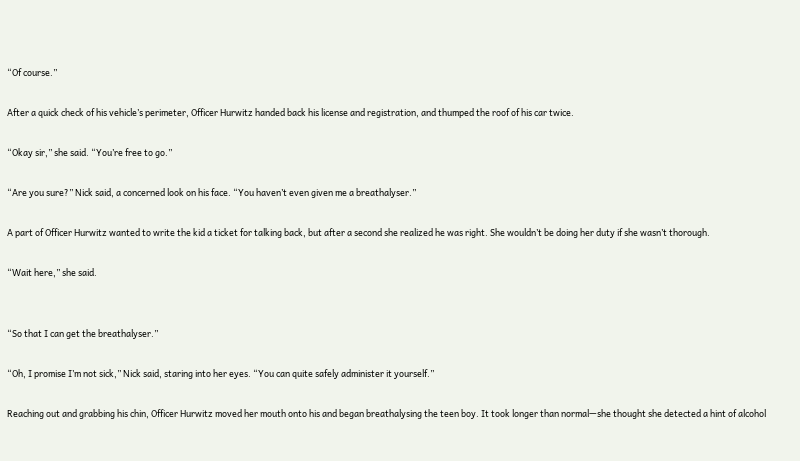“Of course.”

After a quick check of his vehicle’s perimeter, Officer Hurwitz handed back his license and registration, and thumped the roof of his car twice.

“Okay sir,” she said. “You’re free to go.”

“Are you sure?” Nick said, a concerned look on his face. “You haven’t even given me a breathalyser.”

A part of Officer Hurwitz wanted to write the kid a ticket for talking back, but after a second she realized he was right. She wouldn’t be doing her duty if she wasn’t thorough.

“Wait here,” she said.


“So that I can get the breathalyser.”

“Oh, I promise I’m not sick,” Nick said, staring into her eyes. “You can quite safely administer it yourself.”

Reaching out and grabbing his chin, Officer Hurwitz moved her mouth onto his and began breathalysing the teen boy. It took longer than normal—she thought she detected a hint of alcohol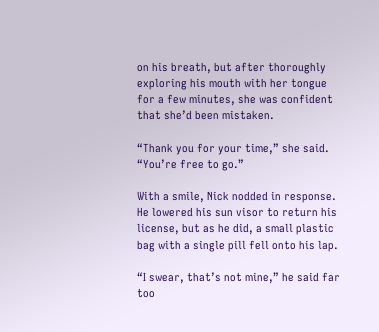on his breath, but after thoroughly exploring his mouth with her tongue for a few minutes, she was confident that she’d been mistaken.

“Thank you for your time,” she said. “You’re free to go.”

With a smile, Nick nodded in response. He lowered his sun visor to return his license, but as he did, a small plastic bag with a single pill fell onto his lap.

“I swear, that’s not mine,” he said far too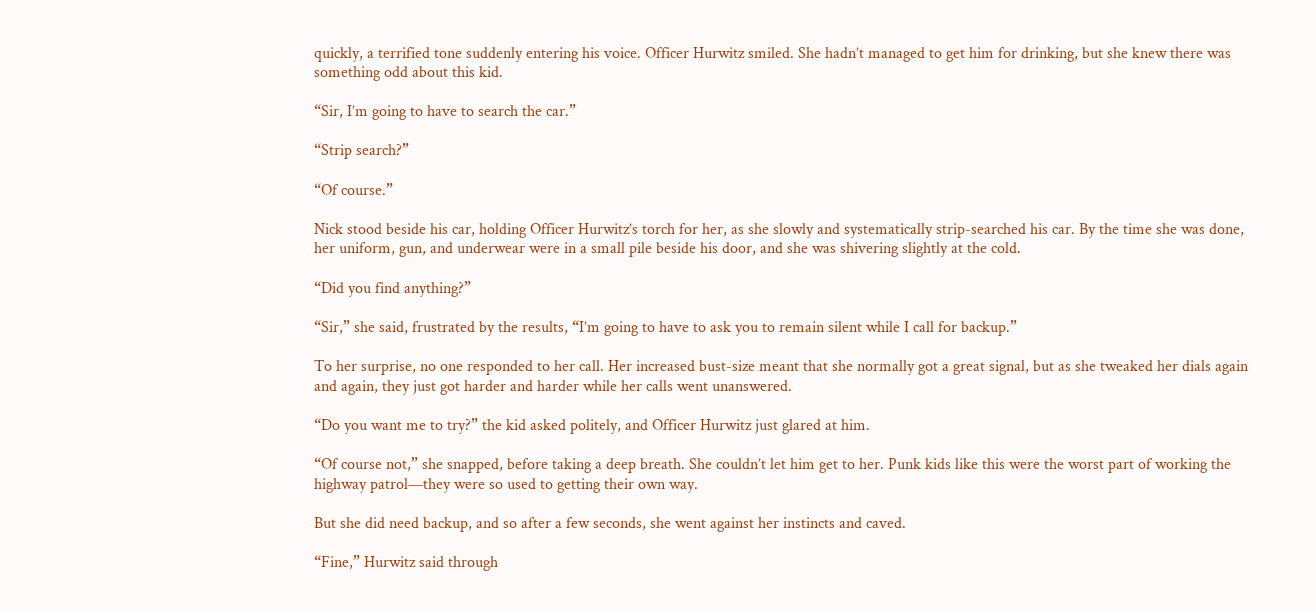quickly, a terrified tone suddenly entering his voice. Officer Hurwitz smiled. She hadn’t managed to get him for drinking, but she knew there was something odd about this kid.

“Sir, I’m going to have to search the car.”

“Strip search?”

“Of course.”

Nick stood beside his car, holding Officer Hurwitz’s torch for her, as she slowly and systematically strip-searched his car. By the time she was done, her uniform, gun, and underwear were in a small pile beside his door, and she was shivering slightly at the cold.

“Did you find anything?”

“Sir,” she said, frustrated by the results, “I’m going to have to ask you to remain silent while I call for backup.”

To her surprise, no one responded to her call. Her increased bust-size meant that she normally got a great signal, but as she tweaked her dials again and again, they just got harder and harder while her calls went unanswered.

“Do you want me to try?” the kid asked politely, and Officer Hurwitz just glared at him.

“Of course not,” she snapped, before taking a deep breath. She couldn’t let him get to her. Punk kids like this were the worst part of working the highway patrol—they were so used to getting their own way.

But she did need backup, and so after a few seconds, she went against her instincts and caved.

“Fine,” Hurwitz said through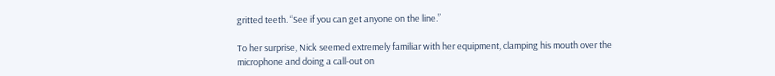gritted teeth. “See if you can get anyone on the line.”

To her surprise, Nick seemed extremely familiar with her equipment, clamping his mouth over the microphone and doing a call-out on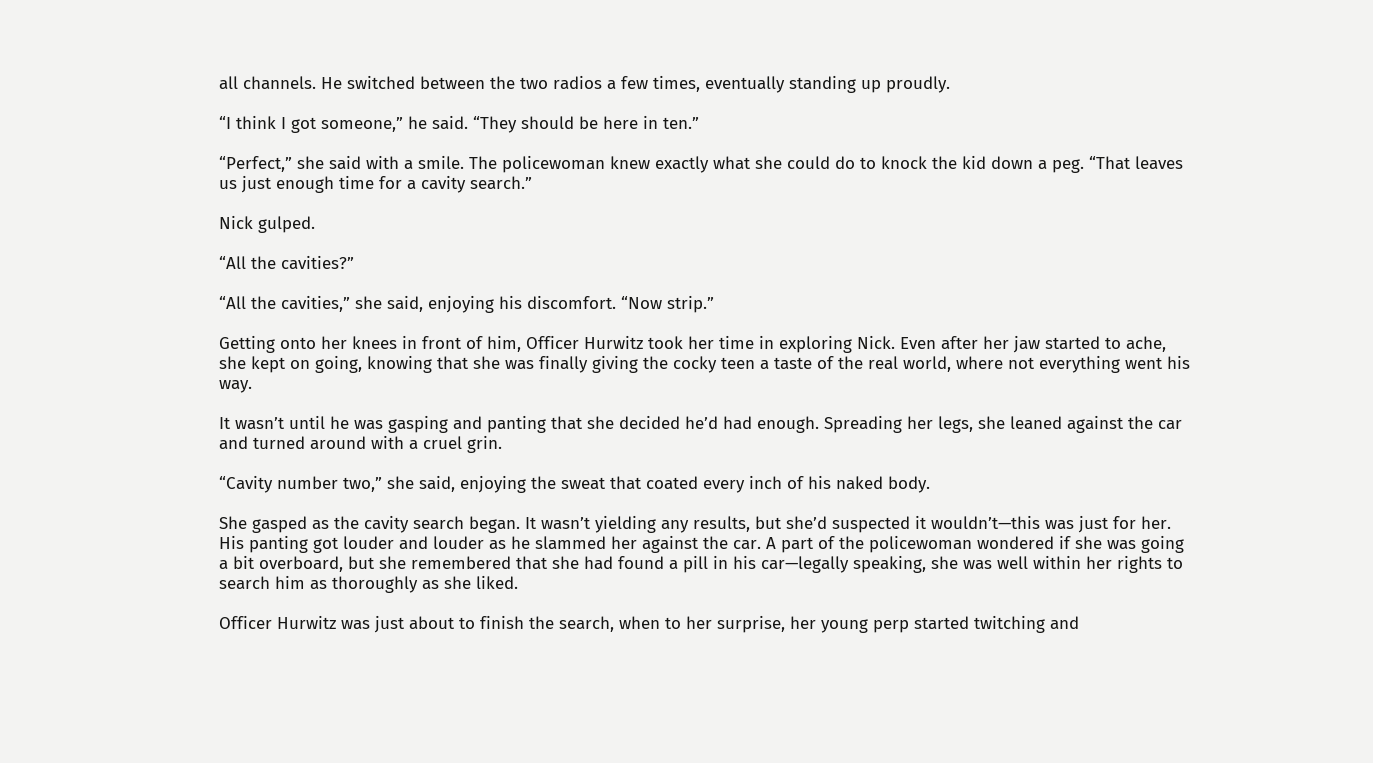all channels. He switched between the two radios a few times, eventually standing up proudly.

“I think I got someone,” he said. “They should be here in ten.”

“Perfect,” she said with a smile. The policewoman knew exactly what she could do to knock the kid down a peg. “That leaves us just enough time for a cavity search.”

Nick gulped.

“All the cavities?”

“All the cavities,” she said, enjoying his discomfort. “Now strip.”

Getting onto her knees in front of him, Officer Hurwitz took her time in exploring Nick. Even after her jaw started to ache, she kept on going, knowing that she was finally giving the cocky teen a taste of the real world, where not everything went his way.

It wasn’t until he was gasping and panting that she decided he’d had enough. Spreading her legs, she leaned against the car and turned around with a cruel grin.

“Cavity number two,” she said, enjoying the sweat that coated every inch of his naked body.

She gasped as the cavity search began. It wasn’t yielding any results, but she’d suspected it wouldn’t—this was just for her. His panting got louder and louder as he slammed her against the car. A part of the policewoman wondered if she was going a bit overboard, but she remembered that she had found a pill in his car—legally speaking, she was well within her rights to search him as thoroughly as she liked.

Officer Hurwitz was just about to finish the search, when to her surprise, her young perp started twitching and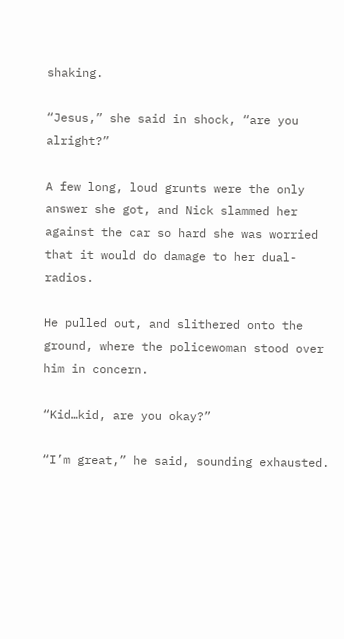shaking.

“Jesus,” she said in shock, “are you alright?”

A few long, loud grunts were the only answer she got, and Nick slammed her against the car so hard she was worried that it would do damage to her dual-radios.

He pulled out, and slithered onto the ground, where the policewoman stood over him in concern.

“Kid…kid, are you okay?”

“I’m great,” he said, sounding exhausted.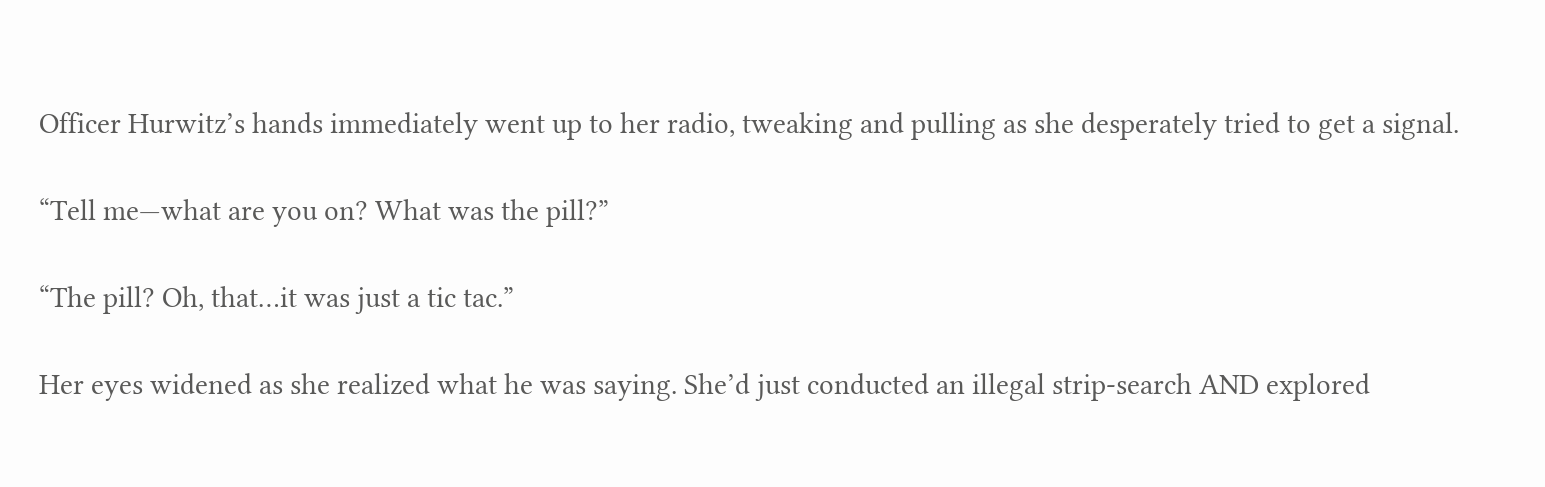Officer Hurwitz’s hands immediately went up to her radio, tweaking and pulling as she desperately tried to get a signal.

“Tell me—what are you on? What was the pill?”

“The pill? Oh, that…it was just a tic tac.”

Her eyes widened as she realized what he was saying. She’d just conducted an illegal strip-search AND explored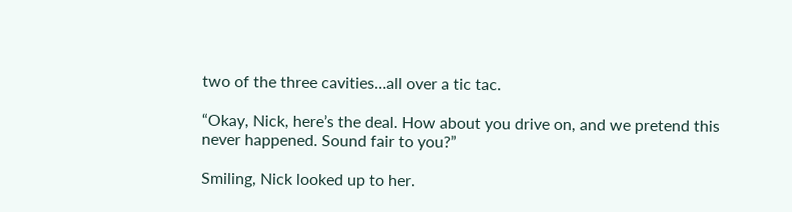two of the three cavities…all over a tic tac.

“Okay, Nick, here’s the deal. How about you drive on, and we pretend this never happened. Sound fair to you?”

Smiling, Nick looked up to her.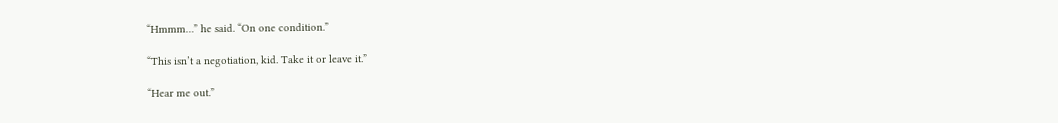“Hmmm…” he said. “On one condition.”

“This isn’t a negotiation, kid. Take it or leave it.”

“Hear me out.”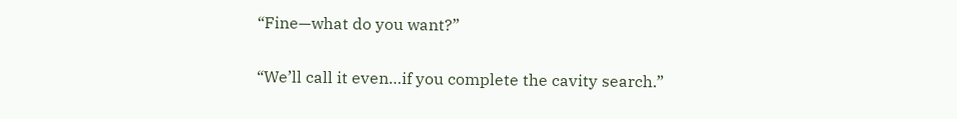“Fine—what do you want?”

“We’ll call it even…if you complete the cavity search.”